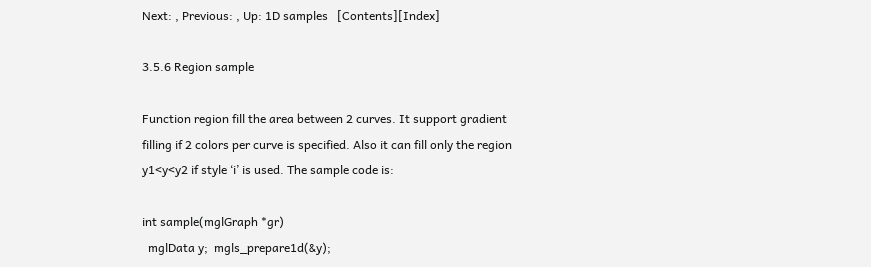Next: , Previous: , Up: 1D samples   [Contents][Index]

3.5.6 Region sample

Function region fill the area between 2 curves. It support gradient filling if 2 colors per curve is specified. Also it can fill only the region y1<y<y2 if style ‘i’ is used. The sample code is:

int sample(mglGraph *gr)
  mglData y;  mgls_prepare1d(&y);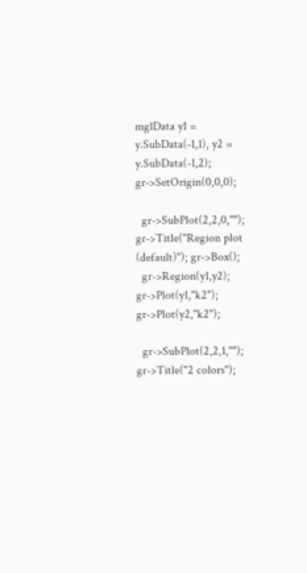mglData y1 = y.SubData(-1,1), y2 = y.SubData(-1,2);  gr->SetOrigin(0,0,0);

  gr->SubPlot(2,2,0,"");  gr->Title("Region plot (default)"); gr->Box();
  gr->Region(y1,y2);  gr->Plot(y1,"k2");  gr->Plot(y2,"k2");

  gr->SubPlot(2,2,1,"");  gr->Title("2 colors");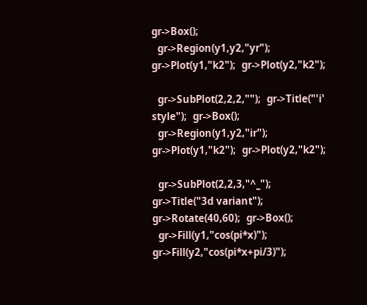gr->Box();
  gr->Region(y1,y2,"yr"); gr->Plot(y1,"k2");  gr->Plot(y2,"k2");

  gr->SubPlot(2,2,2,"");  gr->Title("'i' style");  gr->Box();
  gr->Region(y1,y2,"ir"); gr->Plot(y1,"k2");  gr->Plot(y2,"k2");

  gr->SubPlot(2,2,3,"^_");  gr->Title("3d variant");  gr->Rotate(40,60);  gr->Box();
  gr->Fill(y1,"cos(pi*x)"); gr->Fill(y2,"cos(pi*x+pi/3)");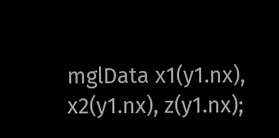mglData x1(y1.nx), x2(y1.nx), z(y1.nx);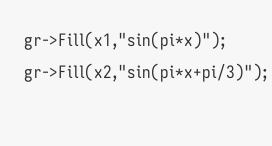gr->Fill(x1,"sin(pi*x)"); gr->Fill(x2,"sin(pi*x+pi/3)");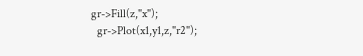gr->Fill(z,"x");
  gr->Plot(x1,y1,z,"r2");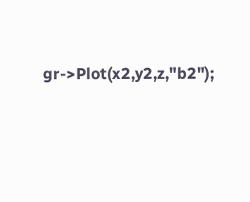gr->Plot(x2,y2,z,"b2");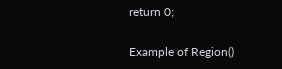return 0;

Example of Region()